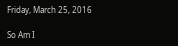Friday, March 25, 2016

So Am I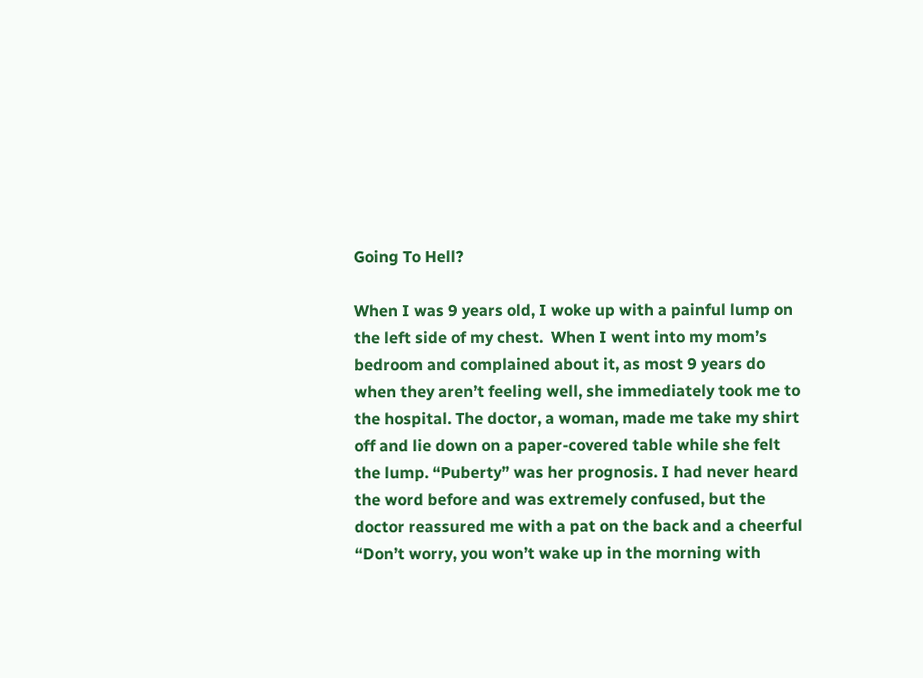Going To Hell?

When I was 9 years old, I woke up with a painful lump on the left side of my chest.  When I went into my mom’s bedroom and complained about it, as most 9 years do when they aren’t feeling well, she immediately took me to the hospital. The doctor, a woman, made me take my shirt off and lie down on a paper-covered table while she felt the lump. “Puberty” was her prognosis. I had never heard the word before and was extremely confused, but the doctor reassured me with a pat on the back and a cheerful “Don’t worry, you won’t wake up in the morning with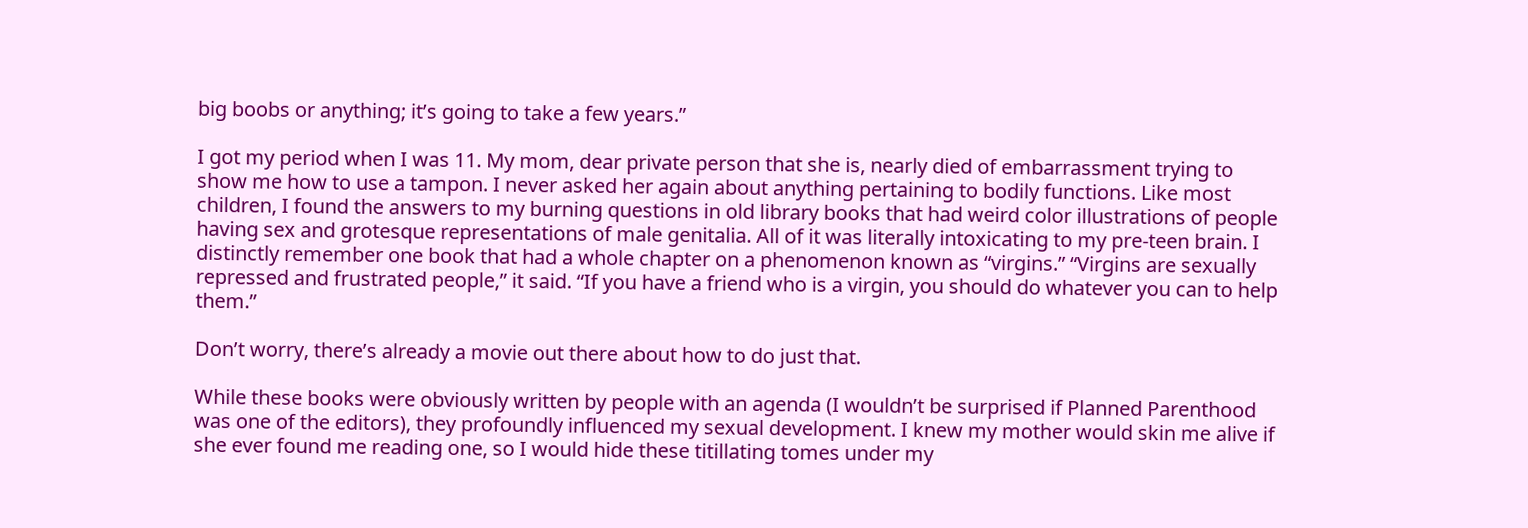big boobs or anything; it’s going to take a few years.”

I got my period when I was 11. My mom, dear private person that she is, nearly died of embarrassment trying to show me how to use a tampon. I never asked her again about anything pertaining to bodily functions. Like most children, I found the answers to my burning questions in old library books that had weird color illustrations of people having sex and grotesque representations of male genitalia. All of it was literally intoxicating to my pre-teen brain. I distinctly remember one book that had a whole chapter on a phenomenon known as “virgins.” “Virgins are sexually repressed and frustrated people,” it said. “If you have a friend who is a virgin, you should do whatever you can to help them.”

Don’t worry, there’s already a movie out there about how to do just that.

While these books were obviously written by people with an agenda (I wouldn’t be surprised if Planned Parenthood was one of the editors), they profoundly influenced my sexual development. I knew my mother would skin me alive if she ever found me reading one, so I would hide these titillating tomes under my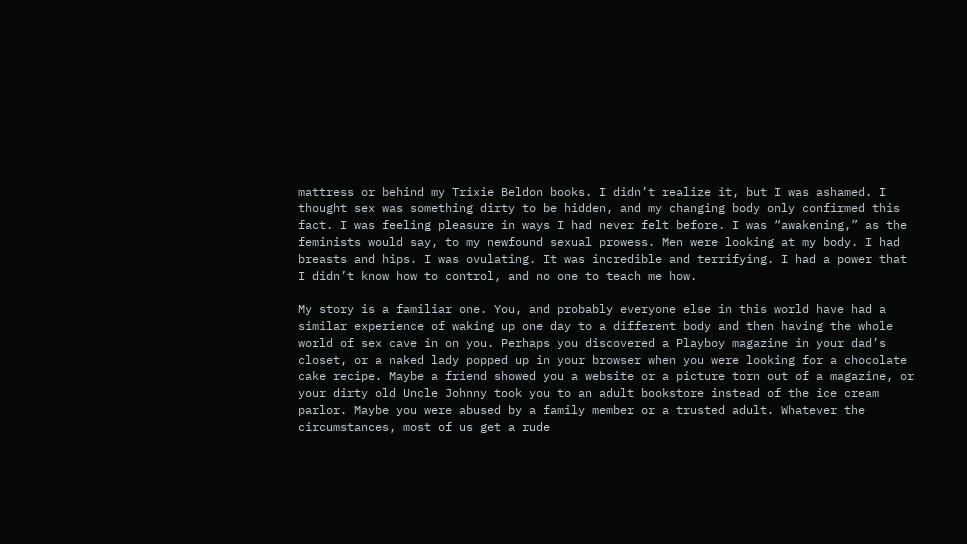mattress or behind my Trixie Beldon books. I didn’t realize it, but I was ashamed. I thought sex was something dirty to be hidden, and my changing body only confirmed this fact. I was feeling pleasure in ways I had never felt before. I was “awakening,” as the feminists would say, to my newfound sexual prowess. Men were looking at my body. I had breasts and hips. I was ovulating. It was incredible and terrifying. I had a power that I didn’t know how to control, and no one to teach me how.

My story is a familiar one. You, and probably everyone else in this world have had a similar experience of waking up one day to a different body and then having the whole world of sex cave in on you. Perhaps you discovered a Playboy magazine in your dad’s closet, or a naked lady popped up in your browser when you were looking for a chocolate cake recipe. Maybe a friend showed you a website or a picture torn out of a magazine, or your dirty old Uncle Johnny took you to an adult bookstore instead of the ice cream parlor. Maybe you were abused by a family member or a trusted adult. Whatever the circumstances, most of us get a rude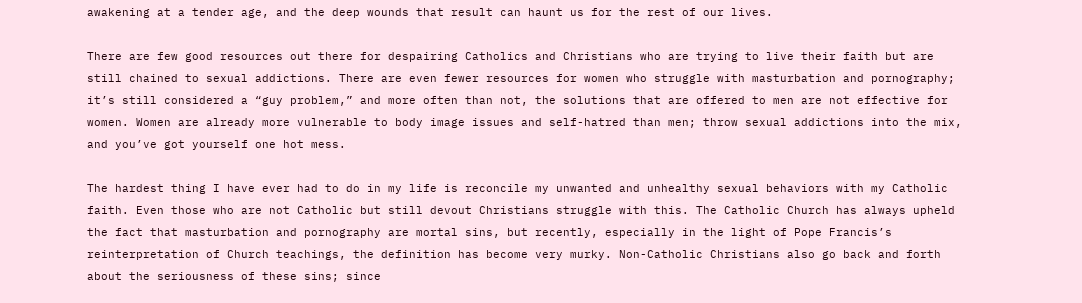awakening at a tender age, and the deep wounds that result can haunt us for the rest of our lives.

There are few good resources out there for despairing Catholics and Christians who are trying to live their faith but are still chained to sexual addictions. There are even fewer resources for women who struggle with masturbation and pornography; it’s still considered a “guy problem,” and more often than not, the solutions that are offered to men are not effective for women. Women are already more vulnerable to body image issues and self-hatred than men; throw sexual addictions into the mix, and you’ve got yourself one hot mess.

The hardest thing I have ever had to do in my life is reconcile my unwanted and unhealthy sexual behaviors with my Catholic faith. Even those who are not Catholic but still devout Christians struggle with this. The Catholic Church has always upheld the fact that masturbation and pornography are mortal sins, but recently, especially in the light of Pope Francis’s reinterpretation of Church teachings, the definition has become very murky. Non-Catholic Christians also go back and forth about the seriousness of these sins; since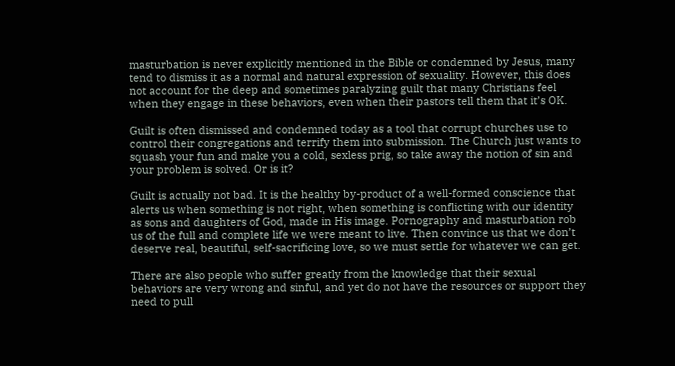masturbation is never explicitly mentioned in the Bible or condemned by Jesus, many tend to dismiss it as a normal and natural expression of sexuality. However, this does not account for the deep and sometimes paralyzing guilt that many Christians feel when they engage in these behaviors, even when their pastors tell them that it’s OK.

Guilt is often dismissed and condemned today as a tool that corrupt churches use to control their congregations and terrify them into submission. The Church just wants to squash your fun and make you a cold, sexless prig, so take away the notion of sin and your problem is solved. Or is it?

Guilt is actually not bad. It is the healthy by-product of a well-formed conscience that alerts us when something is not right, when something is conflicting with our identity as sons and daughters of God, made in His image. Pornography and masturbation rob us of the full and complete life we were meant to live. Then convince us that we don’t deserve real, beautiful, self-sacrificing love, so we must settle for whatever we can get.

There are also people who suffer greatly from the knowledge that their sexual behaviors are very wrong and sinful, and yet do not have the resources or support they need to pull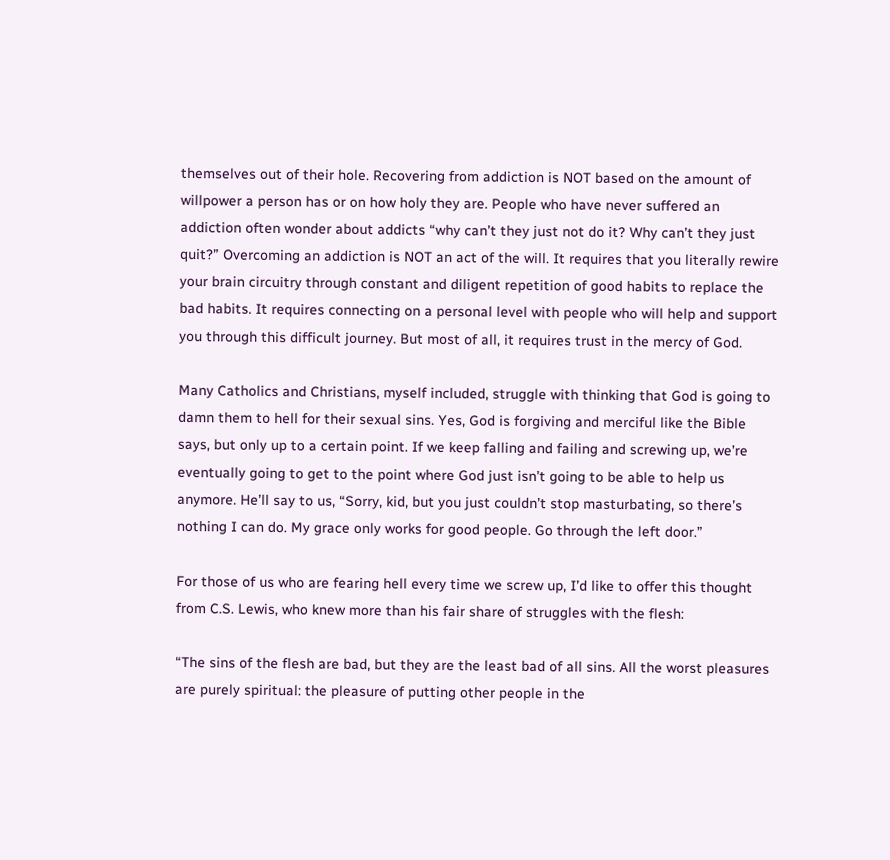themselves out of their hole. Recovering from addiction is NOT based on the amount of willpower a person has or on how holy they are. People who have never suffered an addiction often wonder about addicts “why can’t they just not do it? Why can’t they just quit?” Overcoming an addiction is NOT an act of the will. It requires that you literally rewire your brain circuitry through constant and diligent repetition of good habits to replace the bad habits. It requires connecting on a personal level with people who will help and support you through this difficult journey. But most of all, it requires trust in the mercy of God.

Many Catholics and Christians, myself included, struggle with thinking that God is going to damn them to hell for their sexual sins. Yes, God is forgiving and merciful like the Bible says, but only up to a certain point. If we keep falling and failing and screwing up, we’re eventually going to get to the point where God just isn’t going to be able to help us anymore. He’ll say to us, “Sorry, kid, but you just couldn’t stop masturbating, so there’s nothing I can do. My grace only works for good people. Go through the left door.”

For those of us who are fearing hell every time we screw up, I’d like to offer this thought from C.S. Lewis, who knew more than his fair share of struggles with the flesh:

“The sins of the flesh are bad, but they are the least bad of all sins. All the worst pleasures are purely spiritual: the pleasure of putting other people in the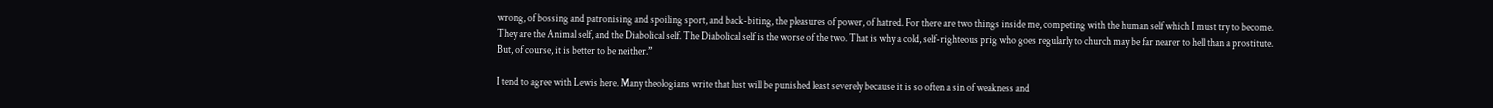wrong, of bossing and patronising and spoiling sport, and back-biting, the pleasures of power, of hatred. For there are two things inside me, competing with the human self which I must try to become. They are the Animal self, and the Diabolical self. The Diabolical self is the worse of the two. That is why a cold, self-righteous prig who goes regularly to church may be far nearer to hell than a prostitute. But, of course, it is better to be neither.”

I tend to agree with Lewis here. Many theologians write that lust will be punished least severely because it is so often a sin of weakness and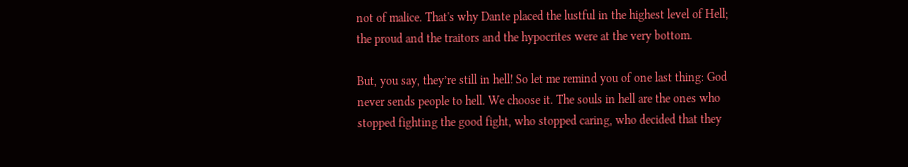not of malice. That's why Dante placed the lustful in the highest level of Hell; the proud and the traitors and the hypocrites were at the very bottom.

But, you say, they’re still in hell! So let me remind you of one last thing: God never sends people to hell. We choose it. The souls in hell are the ones who stopped fighting the good fight, who stopped caring, who decided that they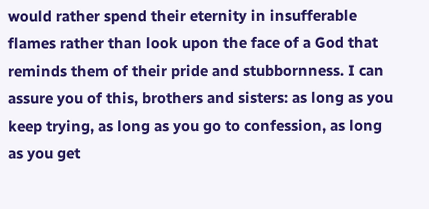would rather spend their eternity in insufferable flames rather than look upon the face of a God that reminds them of their pride and stubbornness. I can assure you of this, brothers and sisters: as long as you keep trying, as long as you go to confession, as long as you get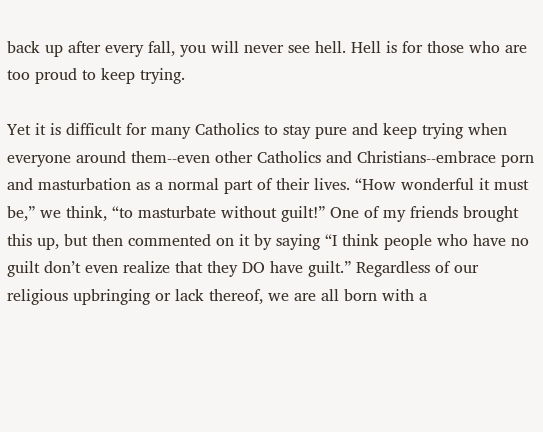back up after every fall, you will never see hell. Hell is for those who are too proud to keep trying.

Yet it is difficult for many Catholics to stay pure and keep trying when everyone around them--even other Catholics and Christians--embrace porn and masturbation as a normal part of their lives. “How wonderful it must be,” we think, “to masturbate without guilt!” One of my friends brought this up, but then commented on it by saying “I think people who have no guilt don’t even realize that they DO have guilt.” Regardless of our religious upbringing or lack thereof, we are all born with a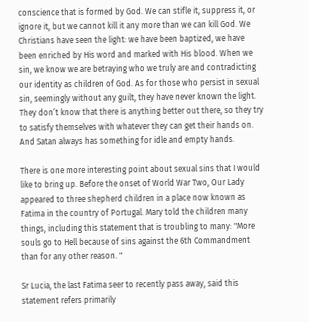conscience that is formed by God. We can stifle it, suppress it, or ignore it, but we cannot kill it any more than we can kill God. We Christians have seen the light: we have been baptized, we have been enriched by His word and marked with His blood. When we sin, we know we are betraying who we truly are and contradicting our identity as children of God. As for those who persist in sexual sin, seemingly without any guilt, they have never known the light. They don’t know that there is anything better out there, so they try to satisfy themselves with whatever they can get their hands on. And Satan always has something for idle and empty hands.

There is one more interesting point about sexual sins that I would like to bring up. Before the onset of World War Two, Our Lady appeared to three shepherd children in a place now known as Fatima in the country of Portugal. Mary told the children many things, including this statement that is troubling to many: "More souls go to Hell because of sins against the 6th Commandment than for any other reason. "

Sr Lucia, the last Fatima seer to recently pass away, said this statement refers primarily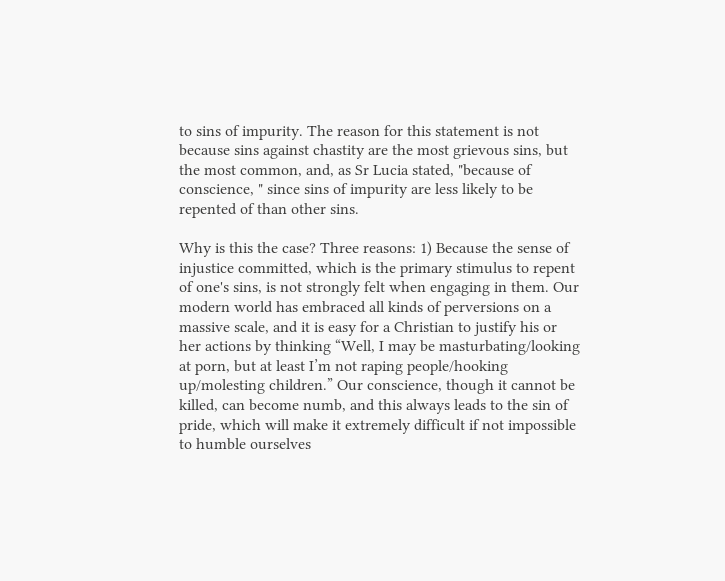to sins of impurity. The reason for this statement is not because sins against chastity are the most grievous sins, but the most common, and, as Sr Lucia stated, "because of conscience, " since sins of impurity are less likely to be repented of than other sins.

Why is this the case? Three reasons: 1) Because the sense of injustice committed, which is the primary stimulus to repent of one's sins, is not strongly felt when engaging in them. Our modern world has embraced all kinds of perversions on a massive scale, and it is easy for a Christian to justify his or her actions by thinking “Well, I may be masturbating/looking at porn, but at least I’m not raping people/hooking up/molesting children.” Our conscience, though it cannot be killed, can become numb, and this always leads to the sin of pride, which will make it extremely difficult if not impossible to humble ourselves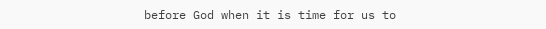before God when it is time for us to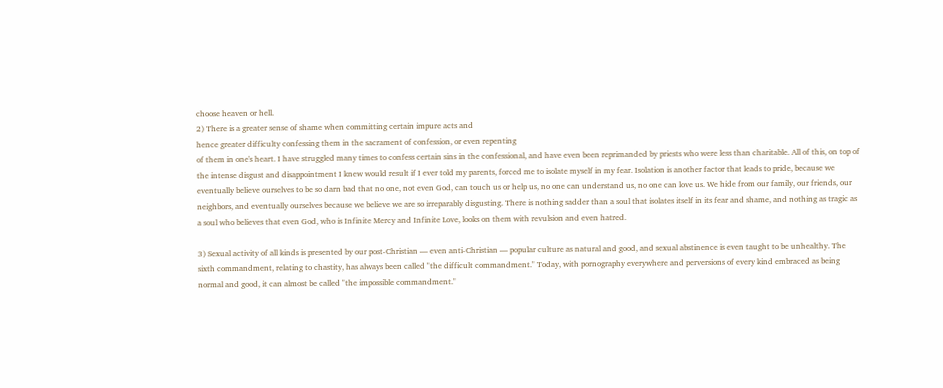choose heaven or hell.
2) There is a greater sense of shame when committing certain impure acts and
hence greater difficulty confessing them in the sacrament of confession, or even repenting
of them in one's heart. I have struggled many times to confess certain sins in the confessional, and have even been reprimanded by priests who were less than charitable. All of this, on top of the intense disgust and disappointment I knew would result if I ever told my parents, forced me to isolate myself in my fear. Isolation is another factor that leads to pride, because we eventually believe ourselves to be so darn bad that no one, not even God, can touch us or help us, no one can understand us, no one can love us. We hide from our family, our friends, our neighbors, and eventually ourselves because we believe we are so irreparably disgusting. There is nothing sadder than a soul that isolates itself in its fear and shame, and nothing as tragic as a soul who believes that even God, who is Infinite Mercy and Infinite Love, looks on them with revulsion and even hatred.

3) Sexual activity of all kinds is presented by our post-Christian — even anti-Christian — popular culture as natural and good, and sexual abstinence is even taught to be unhealthy. The sixth commandment, relating to chastity, has always been called "the difficult commandment." Today, with pornography everywhere and perversions of every kind embraced as being normal and good, it can almost be called "the impossible commandment."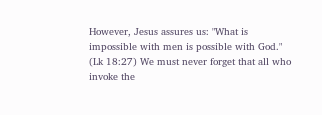However, Jesus assures us: "What is impossible with men is possible with God." (Lk 18:27) We must never forget that all who invoke the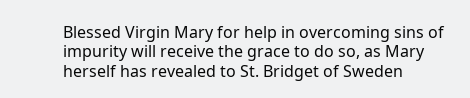Blessed Virgin Mary for help in overcoming sins of impurity will receive the grace to do so, as Mary herself has revealed to St. Bridget of Sweden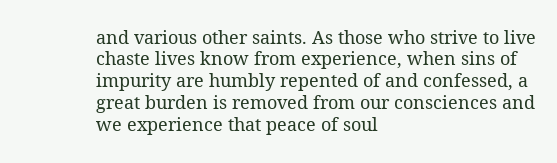and various other saints. As those who strive to live chaste lives know from experience, when sins of impurity are humbly repented of and confessed, a great burden is removed from our consciences and we experience that peace of soul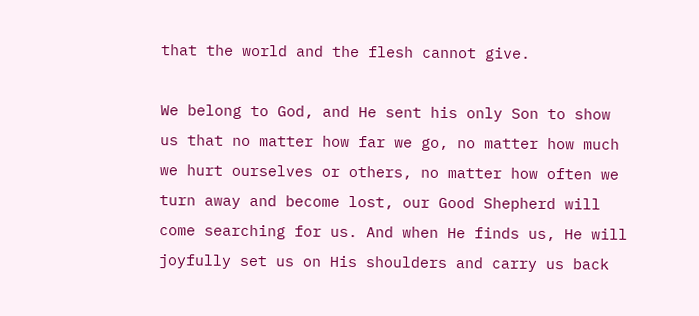that the world and the flesh cannot give.

We belong to God, and He sent his only Son to show us that no matter how far we go, no matter how much we hurt ourselves or others, no matter how often we turn away and become lost, our Good Shepherd will come searching for us. And when He finds us, He will joyfully set us on His shoulders and carry us back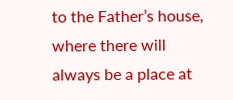to the Father’s house, where there will always be a place at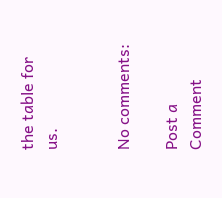the table for us.


No comments:

Post a Comment